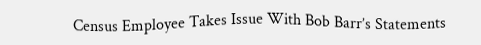Census Employee Takes Issue With Bob Barr’s Statements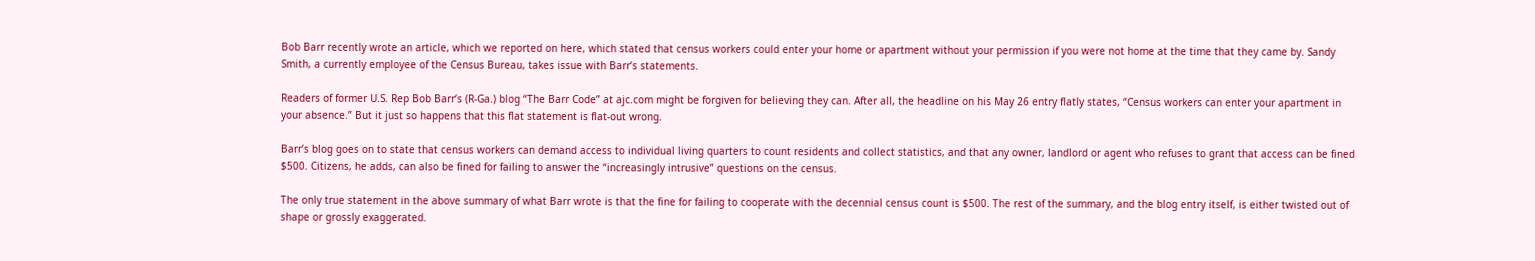Bob Barr recently wrote an article, which we reported on here, which stated that census workers could enter your home or apartment without your permission if you were not home at the time that they came by. Sandy Smith, a currently employee of the Census Bureau, takes issue with Barr’s statements.

Readers of former U.S. Rep Bob Barr’s (R-Ga.) blog “The Barr Code” at ajc.com might be forgiven for believing they can. After all, the headline on his May 26 entry flatly states, “Census workers can enter your apartment in your absence.” But it just so happens that this flat statement is flat-out wrong.

Barr’s blog goes on to state that census workers can demand access to individual living quarters to count residents and collect statistics, and that any owner, landlord or agent who refuses to grant that access can be fined $500. Citizens, he adds, can also be fined for failing to answer the “increasingly intrusive” questions on the census.

The only true statement in the above summary of what Barr wrote is that the fine for failing to cooperate with the decennial census count is $500. The rest of the summary, and the blog entry itself, is either twisted out of shape or grossly exaggerated.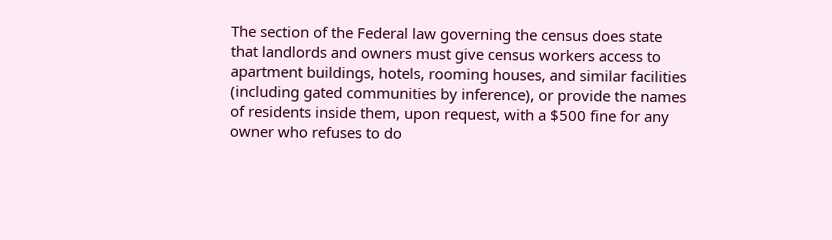The section of the Federal law governing the census does state that landlords and owners must give census workers access to apartment buildings, hotels, rooming houses, and similar facilities (including gated communities by inference), or provide the names of residents inside them, upon request, with a $500 fine for any owner who refuses to do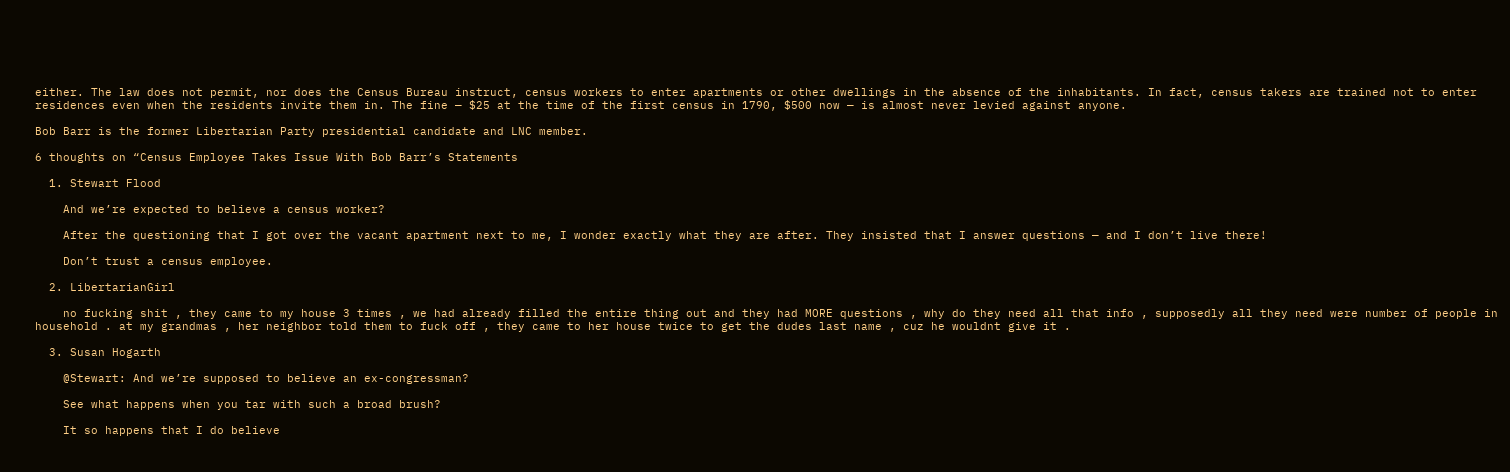either. The law does not permit, nor does the Census Bureau instruct, census workers to enter apartments or other dwellings in the absence of the inhabitants. In fact, census takers are trained not to enter residences even when the residents invite them in. The fine — $25 at the time of the first census in 1790, $500 now — is almost never levied against anyone.

Bob Barr is the former Libertarian Party presidential candidate and LNC member.

6 thoughts on “Census Employee Takes Issue With Bob Barr’s Statements

  1. Stewart Flood

    And we’re expected to believe a census worker?

    After the questioning that I got over the vacant apartment next to me, I wonder exactly what they are after. They insisted that I answer questions — and I don’t live there!

    Don’t trust a census employee.

  2. LibertarianGirl

    no fucking shit , they came to my house 3 times , we had already filled the entire thing out and they had MORE questions , why do they need all that info , supposedly all they need were number of people in household . at my grandmas , her neighbor told them to fuck off , they came to her house twice to get the dudes last name , cuz he wouldnt give it .

  3. Susan Hogarth

    @Stewart: And we’re supposed to believe an ex-congressman?

    See what happens when you tar with such a broad brush?

    It so happens that I do believe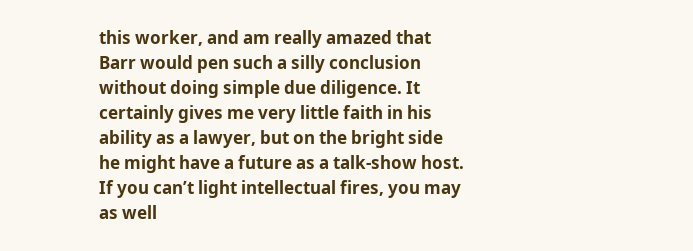this worker, and am really amazed that Barr would pen such a silly conclusion without doing simple due diligence. It certainly gives me very little faith in his ability as a lawyer, but on the bright side he might have a future as a talk-show host. If you can’t light intellectual fires, you may as well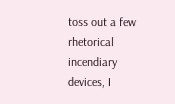toss out a few rhetorical incendiary devices, I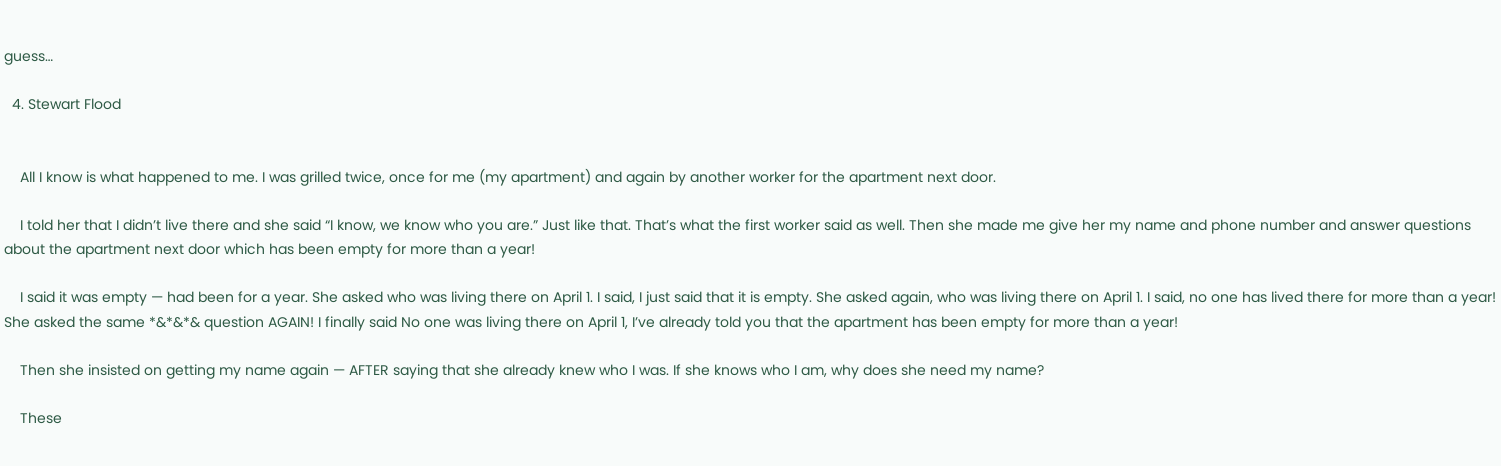guess…

  4. Stewart Flood


    All I know is what happened to me. I was grilled twice, once for me (my apartment) and again by another worker for the apartment next door.

    I told her that I didn’t live there and she said “I know, we know who you are.” Just like that. That’s what the first worker said as well. Then she made me give her my name and phone number and answer questions about the apartment next door which has been empty for more than a year!

    I said it was empty — had been for a year. She asked who was living there on April 1. I said, I just said that it is empty. She asked again, who was living there on April 1. I said, no one has lived there for more than a year! She asked the same *&*&*& question AGAIN! I finally said No one was living there on April 1, I’ve already told you that the apartment has been empty for more than a year!

    Then she insisted on getting my name again — AFTER saying that she already knew who I was. If she knows who I am, why does she need my name?

    These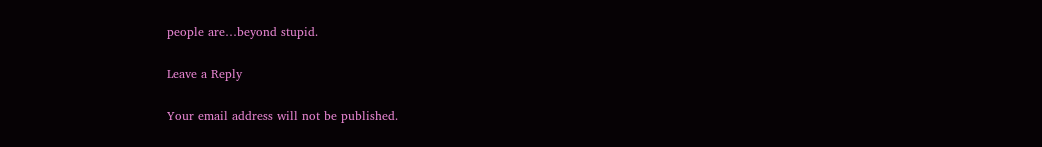people are…beyond stupid.

Leave a Reply

Your email address will not be published.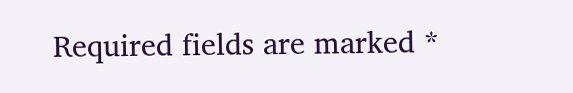Required fields are marked *